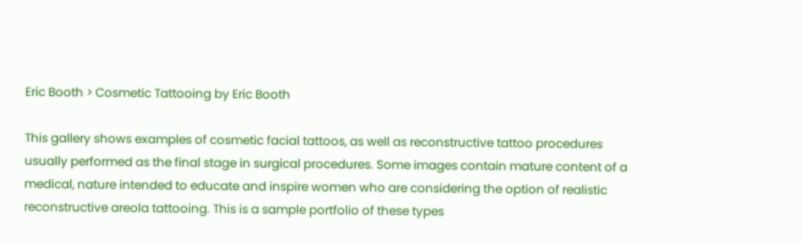Eric Booth > Cosmetic Tattooing by Eric Booth

This gallery shows examples of cosmetic facial tattoos, as well as reconstructive tattoo procedures usually performed as the final stage in surgical procedures. Some images contain mature content of a medical, nature intended to educate and inspire women who are considering the option of realistic reconstructive areola tattooing. This is a sample portfolio of these types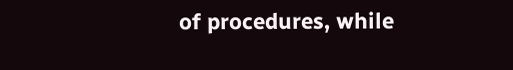of procedures, while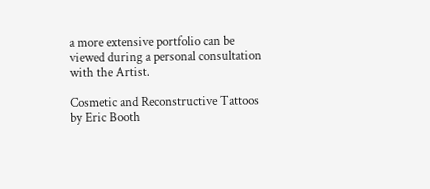a more extensive portfolio can be viewed during a personal consultation with the Artist.

Cosmetic and Reconstructive Tattoos by Eric Booth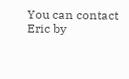You can contact Eric by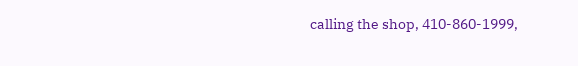calling the shop, 410-860-1999,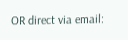OR direct via email: